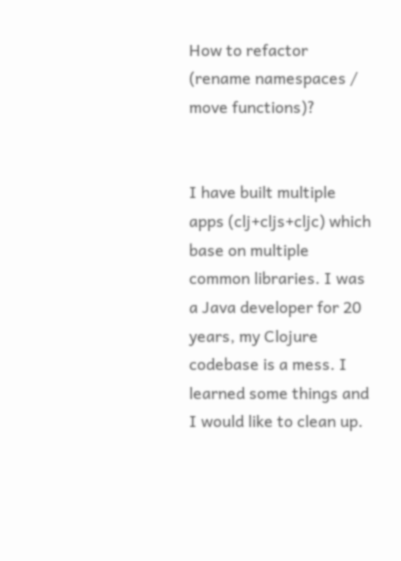How to refactor (rename namespaces / move functions)?


I have built multiple apps (clj+cljs+cljc) which base on multiple common libraries. I was a Java developer for 20 years, my Clojure codebase is a mess. I learned some things and I would like to clean up.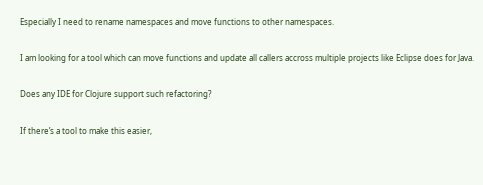Especially I need to rename namespaces and move functions to other namespaces.

I am looking for a tool which can move functions and update all callers accross multiple projects like Eclipse does for Java.

Does any IDE for Clojure support such refactoring?

If there’s a tool to make this easier,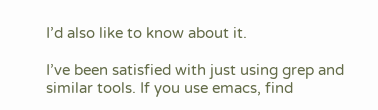I’d also like to know about it.

I’ve been satisfied with just using grep and similar tools. If you use emacs, find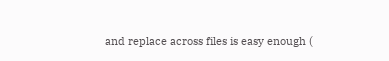and replace across files is easy enough (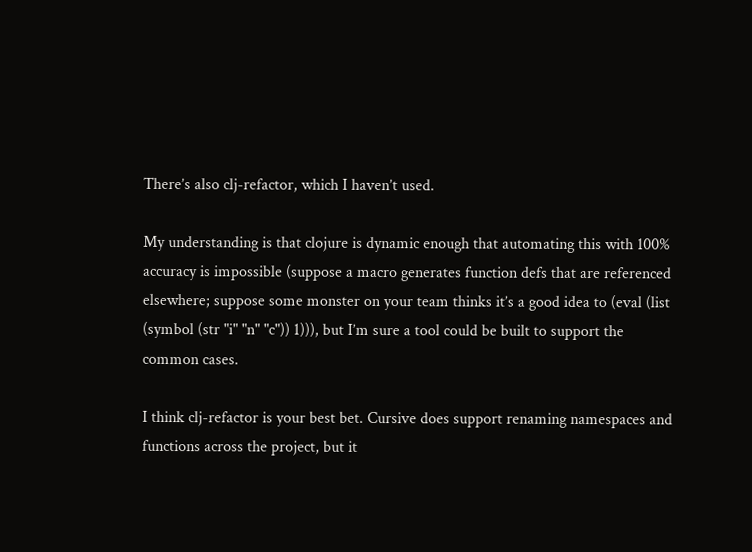There’s also clj-refactor, which I haven’t used.

My understanding is that clojure is dynamic enough that automating this with 100% accuracy is impossible (suppose a macro generates function defs that are referenced elsewhere; suppose some monster on your team thinks it’s a good idea to (eval (list (symbol (str "i" "n" "c")) 1))), but I’m sure a tool could be built to support the common cases.

I think clj-refactor is your best bet. Cursive does support renaming namespaces and functions across the project, but it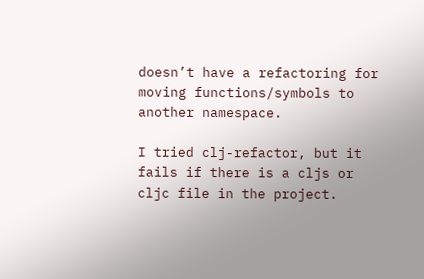doesn’t have a refactoring for moving functions/symbols to another namespace.

I tried clj-refactor, but it fails if there is a cljs or cljc file in the project.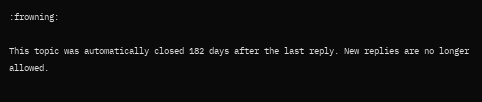:frowning:

This topic was automatically closed 182 days after the last reply. New replies are no longer allowed.